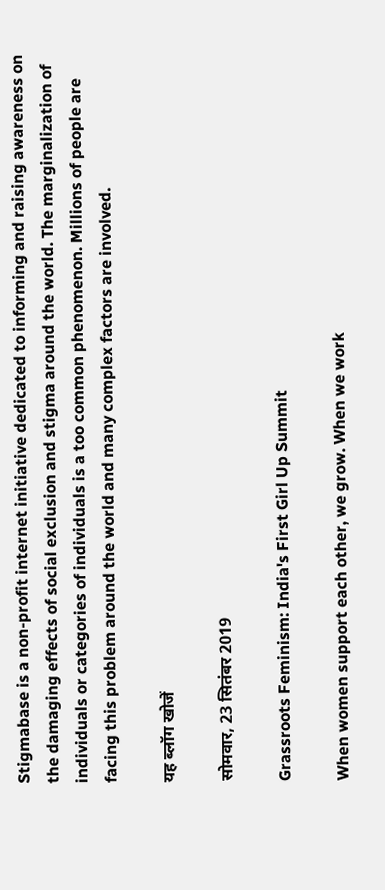Stigmabase is a non-profit internet initiative dedicated to informing and raising awareness on the damaging effects of social exclusion and stigma around the world. The marginalization of individuals or categories of individuals is a too common phenomenon. Millions of people are facing this problem around the world and many complex factors are involved.

यह ब्लॉग खोजें

सोमवार, 23 सितंबर 2019

Grassroots Feminism: India's First Girl Up Summit

When women support each other, we grow. When we work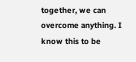together, we can overcome anything. I know this to be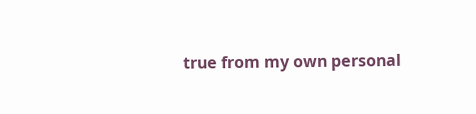true from my own personal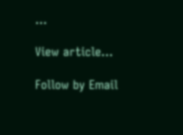...

View article...

Follow by Email